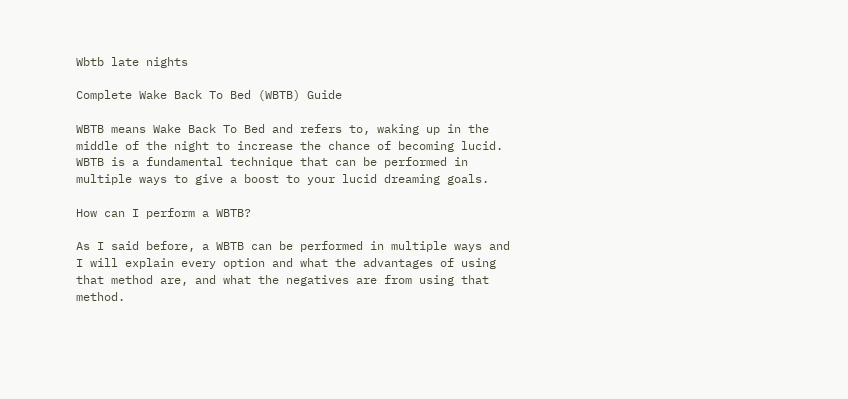Wbtb late nights

Complete Wake Back To Bed (WBTB) Guide

WBTB means Wake Back To Bed and refers to, waking up in the middle of the night to increase the chance of becoming lucid. WBTB is a fundamental technique that can be performed in multiple ways to give a boost to your lucid dreaming goals.

How can I perform a WBTB?

As I said before, a WBTB can be performed in multiple ways and I will explain every option and what the advantages of using that method are, and what the negatives are from using that method.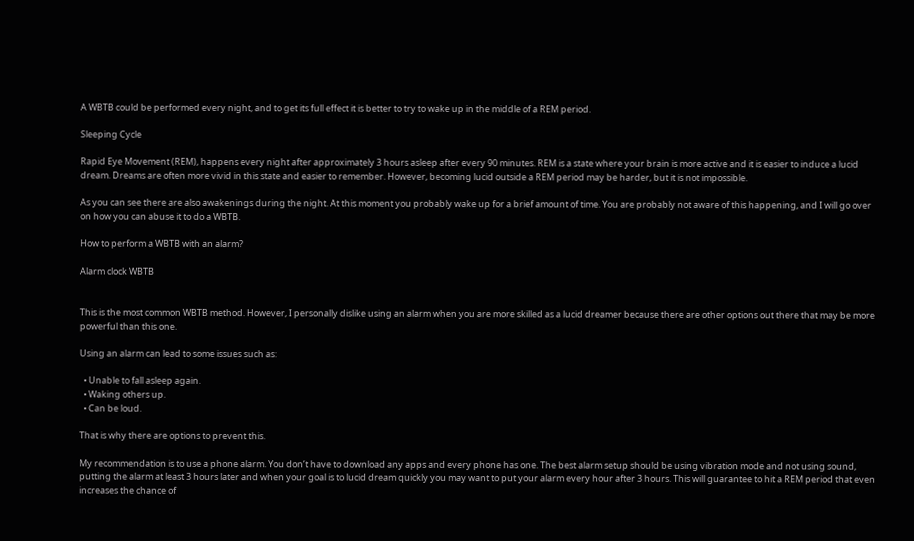A WBTB could be performed every night, and to get its full effect it is better to try to wake up in the middle of a REM period.

Sleeping Cycle

Rapid Eye Movement (REM), happens every night after approximately 3 hours asleep after every 90 minutes. REM is a state where your brain is more active and it is easier to induce a lucid dream. Dreams are often more vivid in this state and easier to remember. However, becoming lucid outside a REM period may be harder, but it is not impossible.

As you can see there are also awakenings during the night. At this moment you probably wake up for a brief amount of time. You are probably not aware of this happening, and I will go over on how you can abuse it to do a WBTB.

How to perform a WBTB with an alarm?

Alarm clock WBTB


This is the most common WBTB method. However, I personally dislike using an alarm when you are more skilled as a lucid dreamer because there are other options out there that may be more powerful than this one.

Using an alarm can lead to some issues such as:

  • Unable to fall asleep again.
  • Waking others up.
  • Can be loud.

That is why there are options to prevent this.

My recommendation is to use a phone alarm. You don’t have to download any apps and every phone has one. The best alarm setup should be using vibration mode and not using sound, putting the alarm at least 3 hours later and when your goal is to lucid dream quickly you may want to put your alarm every hour after 3 hours. This will guarantee to hit a REM period that even increases the chance of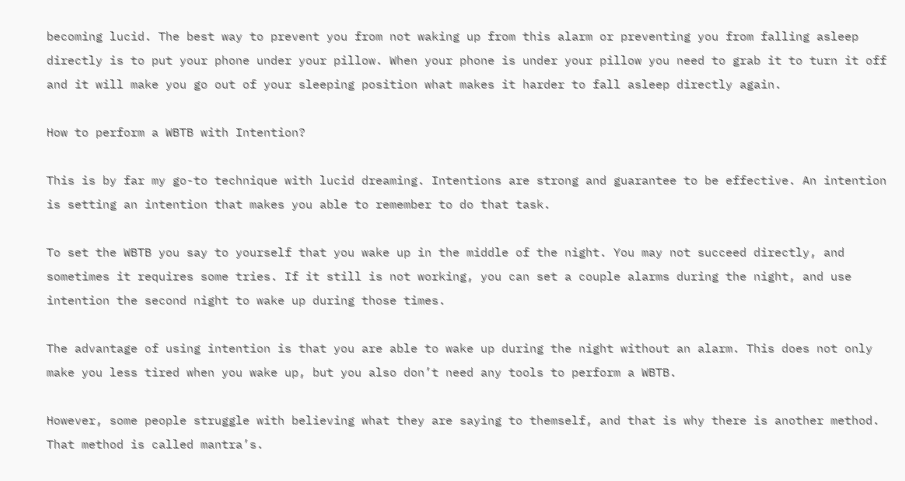becoming lucid. The best way to prevent you from not waking up from this alarm or preventing you from falling asleep directly is to put your phone under your pillow. When your phone is under your pillow you need to grab it to turn it off and it will make you go out of your sleeping position what makes it harder to fall asleep directly again.

How to perform a WBTB with Intention?

This is by far my go-to technique with lucid dreaming. Intentions are strong and guarantee to be effective. An intention is setting an intention that makes you able to remember to do that task.

To set the WBTB you say to yourself that you wake up in the middle of the night. You may not succeed directly, and sometimes it requires some tries. If it still is not working, you can set a couple alarms during the night, and use intention the second night to wake up during those times.

The advantage of using intention is that you are able to wake up during the night without an alarm. This does not only make you less tired when you wake up, but you also don’t need any tools to perform a WBTB.

However, some people struggle with believing what they are saying to themself, and that is why there is another method. That method is called mantra’s.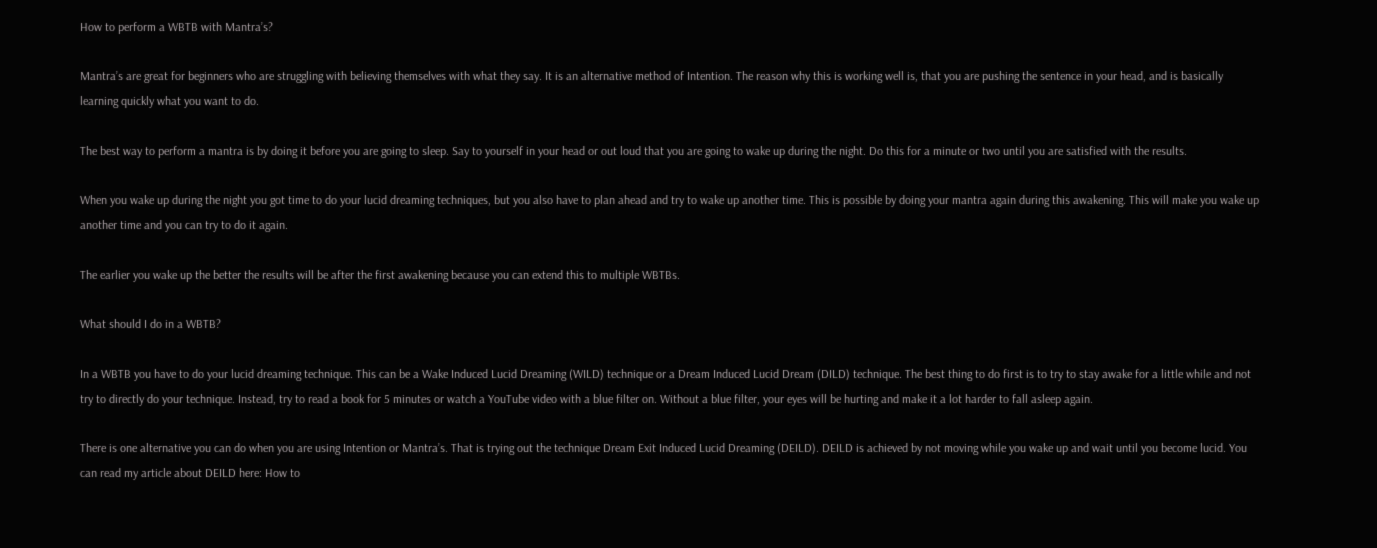How to perform a WBTB with Mantra’s?

Mantra’s are great for beginners who are struggling with believing themselves with what they say. It is an alternative method of Intention. The reason why this is working well is, that you are pushing the sentence in your head, and is basically learning quickly what you want to do.

The best way to perform a mantra is by doing it before you are going to sleep. Say to yourself in your head or out loud that you are going to wake up during the night. Do this for a minute or two until you are satisfied with the results.

When you wake up during the night you got time to do your lucid dreaming techniques, but you also have to plan ahead and try to wake up another time. This is possible by doing your mantra again during this awakening. This will make you wake up another time and you can try to do it again.

The earlier you wake up the better the results will be after the first awakening because you can extend this to multiple WBTBs.

What should I do in a WBTB?

In a WBTB you have to do your lucid dreaming technique. This can be a Wake Induced Lucid Dreaming (WILD) technique or a Dream Induced Lucid Dream (DILD) technique. The best thing to do first is to try to stay awake for a little while and not try to directly do your technique. Instead, try to read a book for 5 minutes or watch a YouTube video with a blue filter on. Without a blue filter, your eyes will be hurting and make it a lot harder to fall asleep again.

There is one alternative you can do when you are using Intention or Mantra’s. That is trying out the technique Dream Exit Induced Lucid Dreaming (DEILD). DEILD is achieved by not moving while you wake up and wait until you become lucid. You can read my article about DEILD here: How to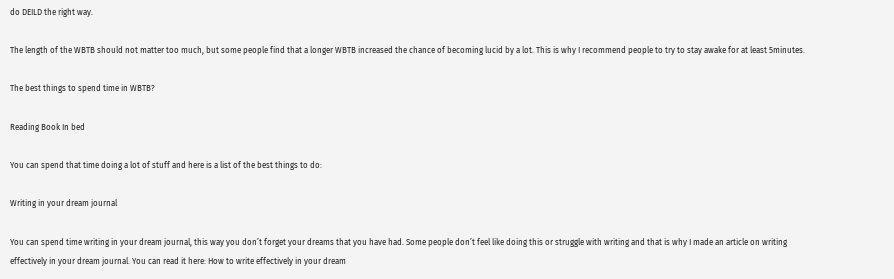do DEILD the right way.

The length of the WBTB should not matter too much, but some people find that a longer WBTB increased the chance of becoming lucid by a lot. This is why I recommend people to try to stay awake for at least 5minutes.

The best things to spend time in WBTB?

Reading Book In bed

You can spend that time doing a lot of stuff and here is a list of the best things to do:

Writing in your dream journal

You can spend time writing in your dream journal, this way you don’t forget your dreams that you have had. Some people don’t feel like doing this or struggle with writing and that is why I made an article on writing effectively in your dream journal. You can read it here: How to write effectively in your dream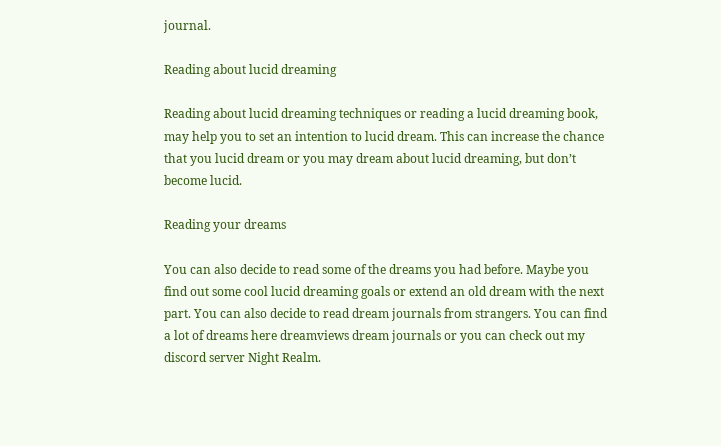journal.

Reading about lucid dreaming

Reading about lucid dreaming techniques or reading a lucid dreaming book, may help you to set an intention to lucid dream. This can increase the chance that you lucid dream or you may dream about lucid dreaming, but don’t become lucid.

Reading your dreams

You can also decide to read some of the dreams you had before. Maybe you find out some cool lucid dreaming goals or extend an old dream with the next part. You can also decide to read dream journals from strangers. You can find a lot of dreams here dreamviews dream journals or you can check out my discord server Night Realm.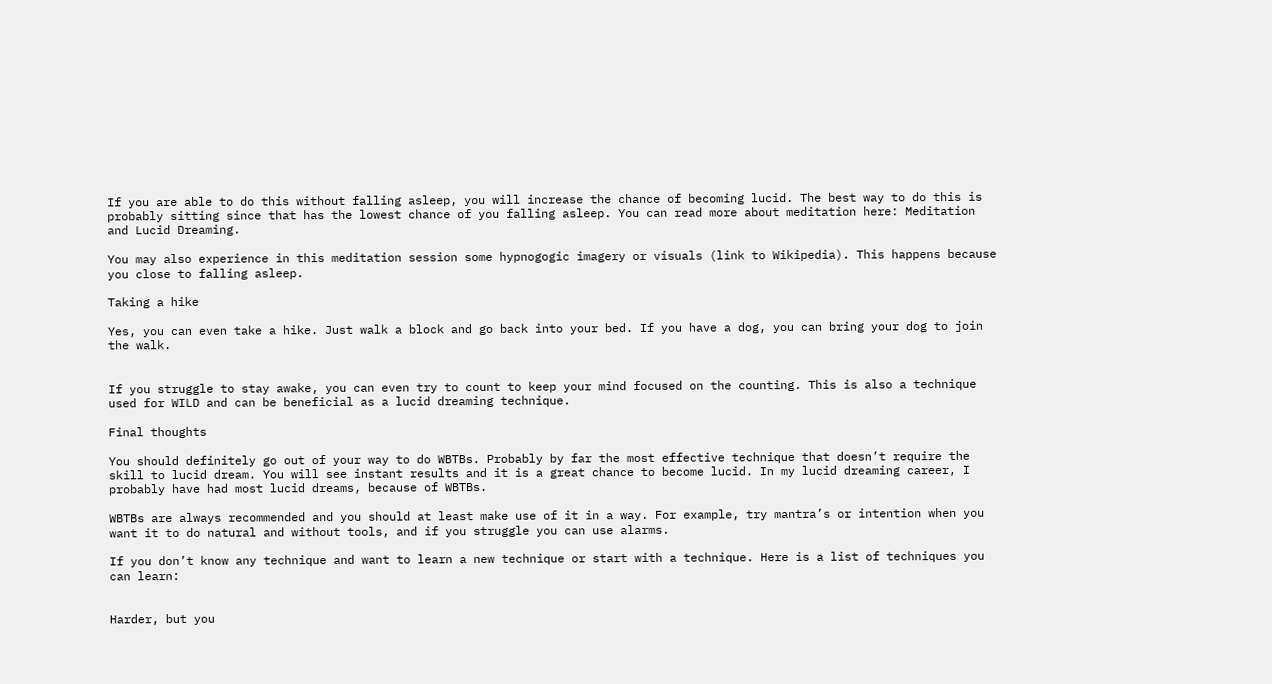If you are able to do this without falling asleep, you will increase the chance of becoming lucid. The best way to do this is probably sitting since that has the lowest chance of you falling asleep. You can read more about meditation here: Meditation and Lucid Dreaming.

You may also experience in this meditation session some hypnogogic imagery or visuals (link to Wikipedia). This happens because you close to falling asleep.

Taking a hike

Yes, you can even take a hike. Just walk a block and go back into your bed. If you have a dog, you can bring your dog to join the walk.


If you struggle to stay awake, you can even try to count to keep your mind focused on the counting. This is also a technique used for WILD and can be beneficial as a lucid dreaming technique.

Final thoughts

You should definitely go out of your way to do WBTBs. Probably by far the most effective technique that doesn’t require the skill to lucid dream. You will see instant results and it is a great chance to become lucid. In my lucid dreaming career, I probably have had most lucid dreams, because of WBTBs.

WBTBs are always recommended and you should at least make use of it in a way. For example, try mantra’s or intention when you want it to do natural and without tools, and if you struggle you can use alarms.

If you don’t know any technique and want to learn a new technique or start with a technique. Here is a list of techniques you can learn:


Harder, but you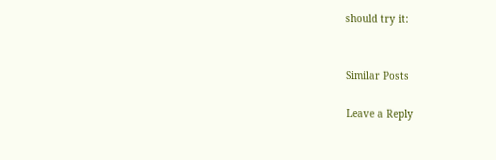should try it:


Similar Posts

Leave a Reply